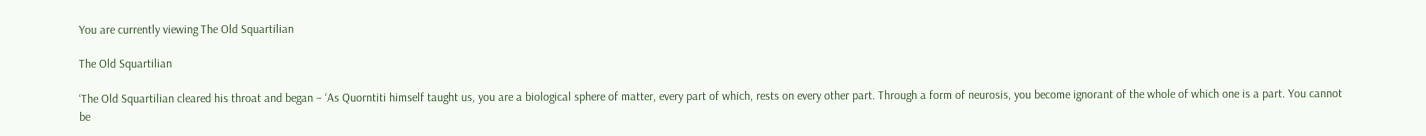You are currently viewing The Old Squartilian

The Old Squartilian

‘The Old Squartilian cleared his throat and began – ‘As Quorntiti himself taught us, you are a biological sphere of matter, every part of which, rests on every other part. Through a form of neurosis, you become ignorant of the whole of which one is a part. You cannot be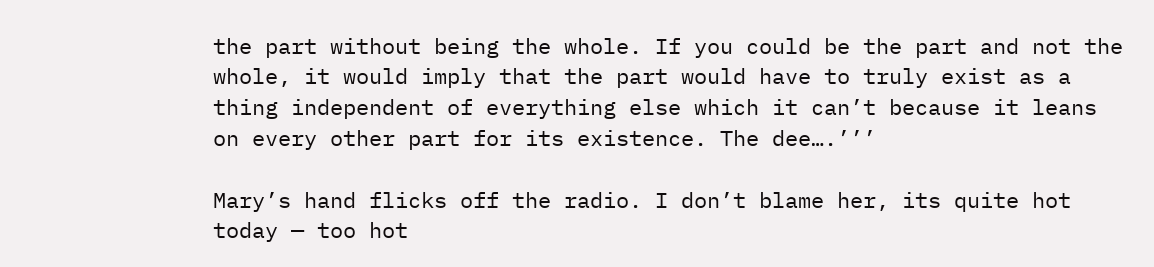the part without being the whole. If you could be the part and not the whole, it would imply that the part would have to truly exist as a thing independent of everything else which it can’t because it leans on every other part for its existence. The dee….’’’

Mary’s hand flicks off the radio. I don’t blame her, its quite hot today — too hot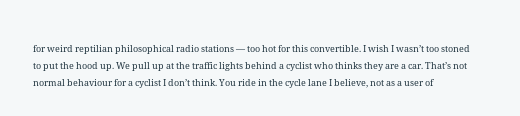for weird reptilian philosophical radio stations — too hot for this convertible. I wish I wasn’t too stoned to put the hood up. We pull up at the traffic lights behind a cyclist who thinks they are a car. That’s not normal behaviour for a cyclist I don’t think. You ride in the cycle lane I believe, not as a user of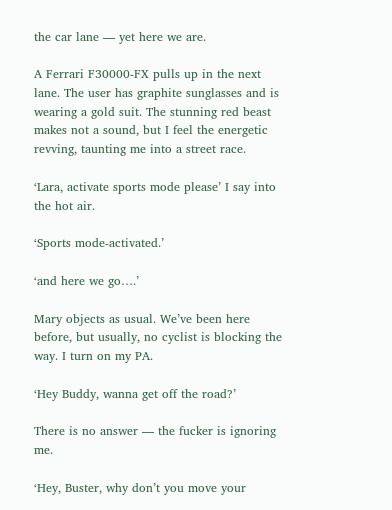the car lane — yet here we are.

A Ferrari F30000-FX pulls up in the next lane. The user has graphite sunglasses and is wearing a gold suit. The stunning red beast makes not a sound, but I feel the energetic revving, taunting me into a street race.

‘Lara, activate sports mode please’ I say into the hot air.

‘Sports mode-activated.’

‘and here we go….’

Mary objects as usual. We’ve been here before, but usually, no cyclist is blocking the way. I turn on my PA.

‘Hey Buddy, wanna get off the road?’

There is no answer — the fucker is ignoring me.

‘Hey, Buster, why don’t you move your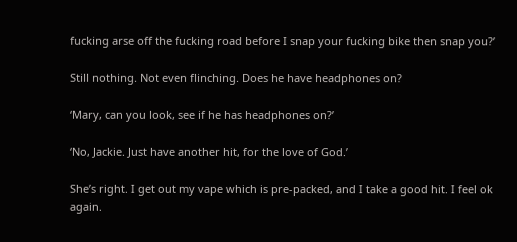fucking arse off the fucking road before I snap your fucking bike then snap you?’

Still nothing. Not even flinching. Does he have headphones on?

‘Mary, can you look, see if he has headphones on?’

‘No, Jackie. Just have another hit, for the love of God.’

She’s right. I get out my vape which is pre-packed, and I take a good hit. I feel ok again.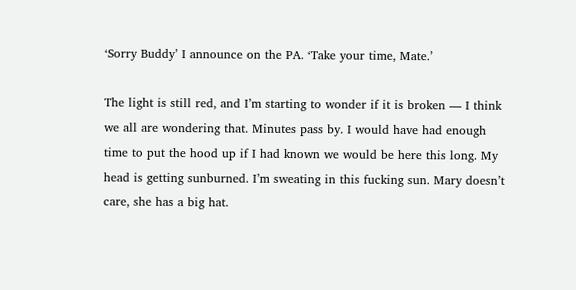‘Sorry Buddy’ I announce on the PA. ‘Take your time, Mate.’

The light is still red, and I’m starting to wonder if it is broken — I think we all are wondering that. Minutes pass by. I would have had enough time to put the hood up if I had known we would be here this long. My head is getting sunburned. I’m sweating in this fucking sun. Mary doesn’t care, she has a big hat.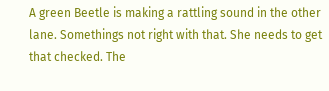A green Beetle is making a rattling sound in the other lane. Somethings not right with that. She needs to get that checked. The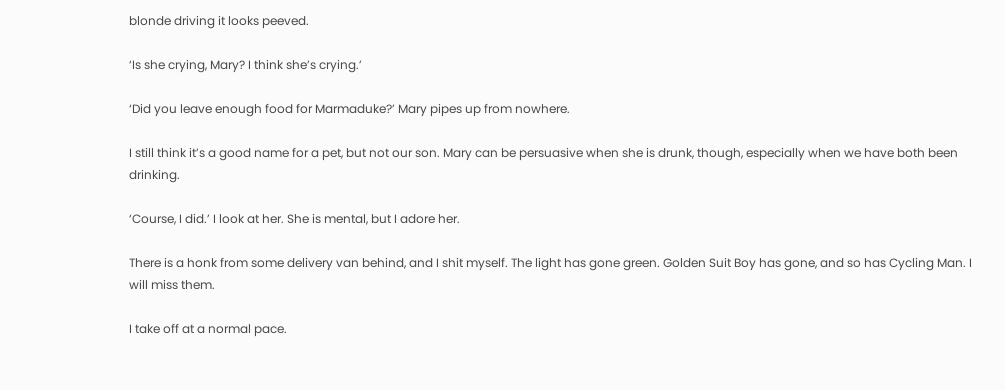blonde driving it looks peeved.

‘Is she crying, Mary? I think she’s crying.’

‘Did you leave enough food for Marmaduke?’ Mary pipes up from nowhere.

I still think it’s a good name for a pet, but not our son. Mary can be persuasive when she is drunk, though, especially when we have both been drinking.

‘Course, I did.’ I look at her. She is mental, but I adore her.

There is a honk from some delivery van behind, and I shit myself. The light has gone green. Golden Suit Boy has gone, and so has Cycling Man. I will miss them.

I take off at a normal pace.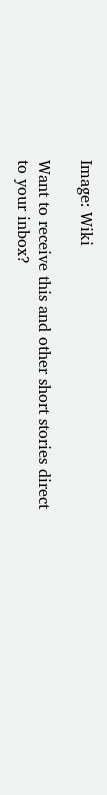Image: Wiki

Want to receive this and other short stories direct to your inbox?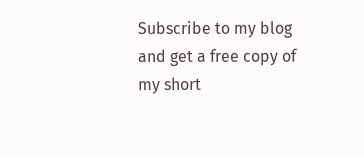Subscribe to my blog and get a free copy of my short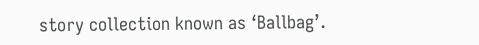story collection known as ‘Ballbag’.